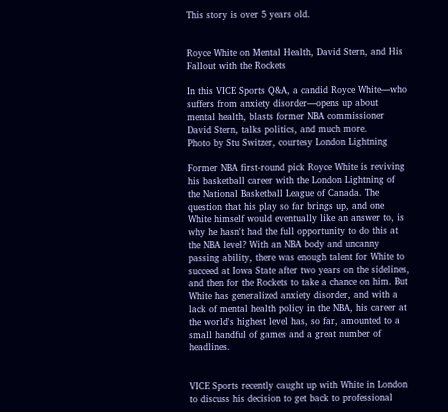This story is over 5 years old.


Royce White on Mental Health, David Stern, and His Fallout with the Rockets

In this VICE Sports Q&A, a candid Royce White—who suffers from anxiety disorder—opens up about mental health, blasts former NBA commissioner David Stern, talks politics, and much more.
Photo by Stu Switzer, courtesy London Lightning

Former NBA first-round pick Royce White is reviving his basketball career with the London Lightning of the National Basketball League of Canada. The question that his play so far brings up, and one White himself would eventually like an answer to, is why he hasn't had the full opportunity to do this at the NBA level? With an NBA body and uncanny passing ability, there was enough talent for White to succeed at Iowa State after two years on the sidelines, and then for the Rockets to take a chance on him. But White has generalized anxiety disorder, and with a lack of mental health policy in the NBA, his career at the world's highest level has, so far, amounted to a small handful of games and a great number of headlines.


VICE Sports recently caught up with White in London to discuss his decision to get back to professional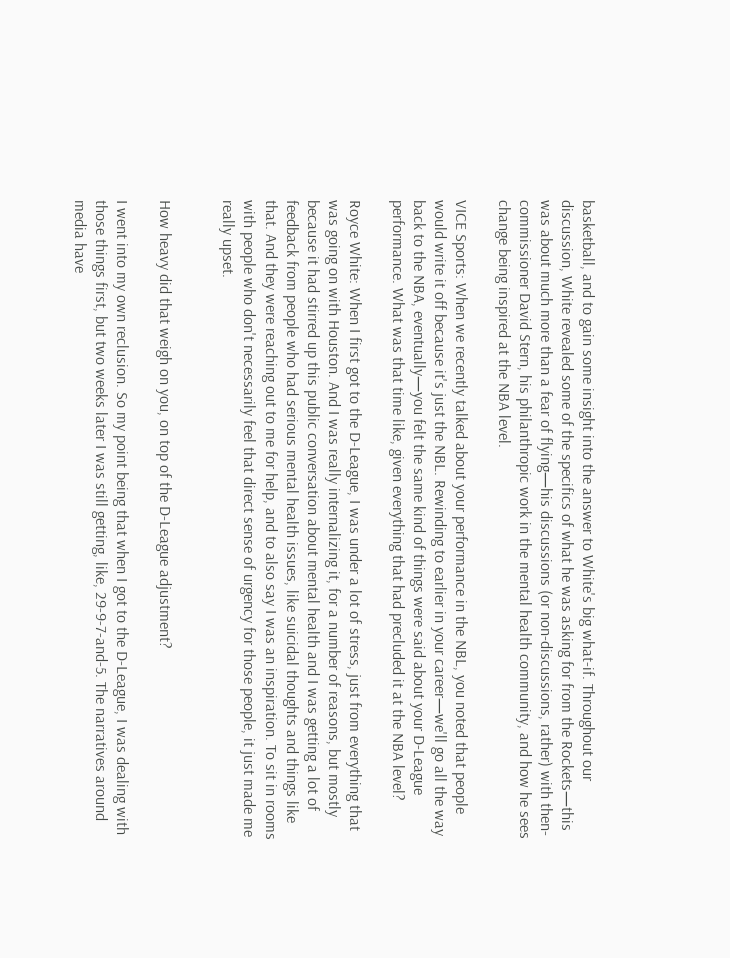basketball, and to gain some insight into the answer to White's big what-if. Throughout our discussion, White revealed some of the specifics of what he was asking for from the Rockets—this was about much more than a fear of flying—his discussions (or non-discussions, rather) with then-commissioner David Stern, his philanthropic work in the mental health community, and how he sees change being inspired at the NBA level.

VICE Sports: When we recently talked about your performance in the NBL, you noted that people would write it off because it's just the NBL. Rewinding to earlier in your career—we'll go all the way back to the NBA, eventually—you felt the same kind of things were said about your D-League performance. What was that time like, given everything that had precluded it at the NBA level?

Royce White: When I first got to the D-League, I was under a lot of stress, just from everything that was going on with Houston. And I was really internalizing it, for a number of reasons, but mostly because it had stirred up this public conversation about mental health and I was getting a lot of feedback from people who had serious mental health issues, like suicidal thoughts and things like that. And they were reaching out to me for help, and to also say I was an inspiration. To sit in rooms with people who don't necessarily feel that direct sense of urgency for those people, it just made me really upset.


How heavy did that weigh on you, on top of the D-League adjustment?

I went into my own reclusion. So my point being that when I got to the D-League, I was dealing with those things first, but two weeks later I was still getting, like, 29-9-7-and-5. The narratives around media have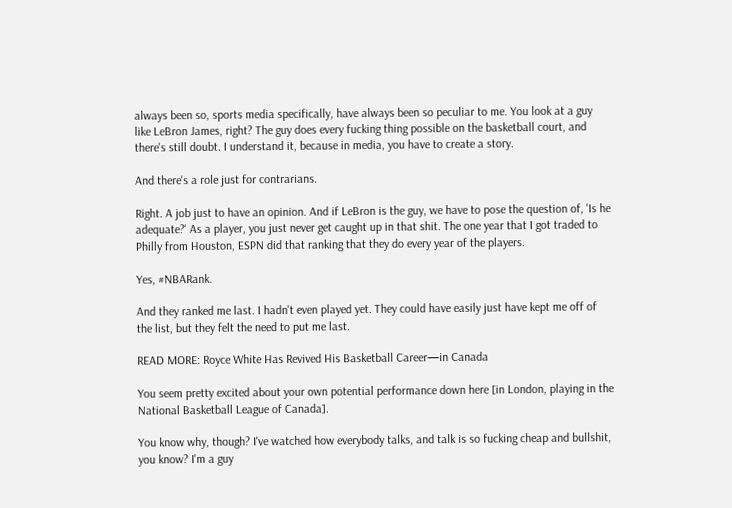always been so, sports media specifically, have always been so peculiar to me. You look at a guy like LeBron James, right? The guy does every fucking thing possible on the basketball court, and there's still doubt. I understand it, because in media, you have to create a story.

And there's a role just for contrarians.

Right. A job just to have an opinion. And if LeBron is the guy, we have to pose the question of, 'Is he adequate?' As a player, you just never get caught up in that shit. The one year that I got traded to Philly from Houston, ESPN did that ranking that they do every year of the players.

Yes, #NBARank.

And they ranked me last. I hadn't even played yet. They could have easily just have kept me off of the list, but they felt the need to put me last.

READ MORE: Royce White Has Revived His Basketball Career—in Canada

You seem pretty excited about your own potential performance down here [in London, playing in the National Basketball League of Canada].

You know why, though? I've watched how everybody talks, and talk is so fucking cheap and bullshit, you know? I'm a guy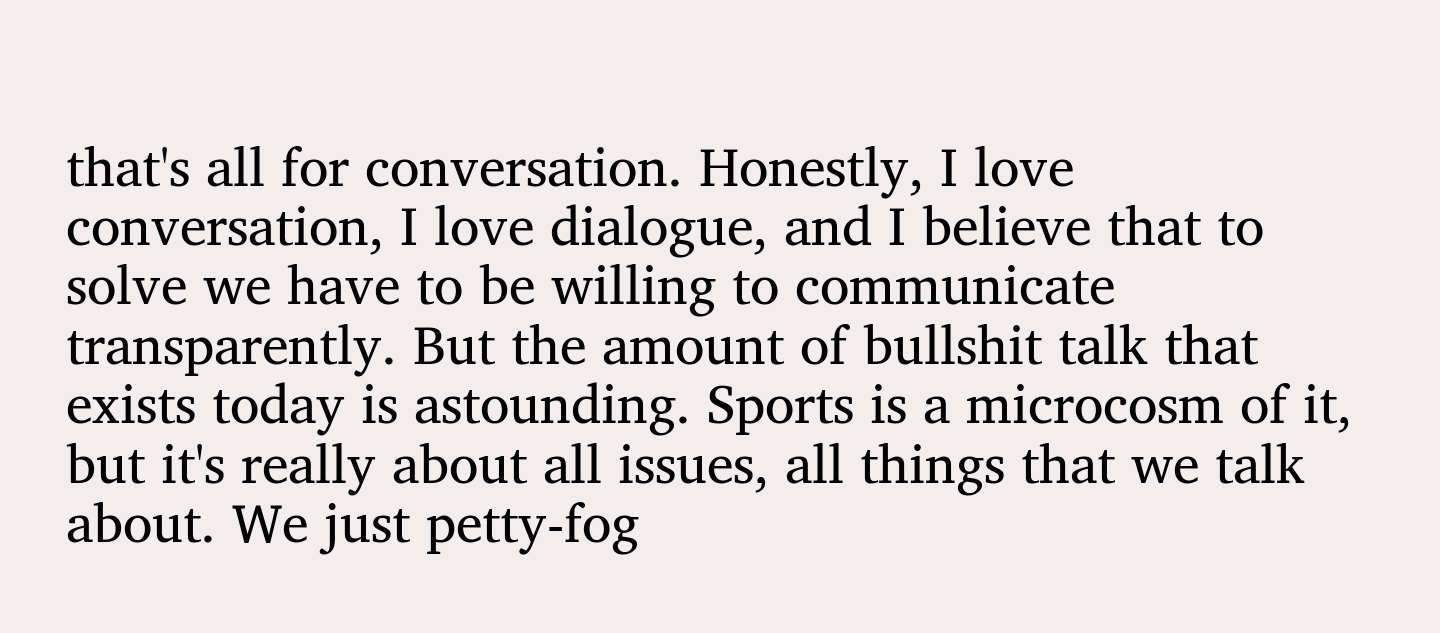that's all for conversation. Honestly, I love conversation, I love dialogue, and I believe that to solve we have to be willing to communicate transparently. But the amount of bullshit talk that exists today is astounding. Sports is a microcosm of it, but it's really about all issues, all things that we talk about. We just petty-fog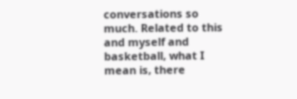conversations so much. Related to this and myself and basketball, what I mean is, there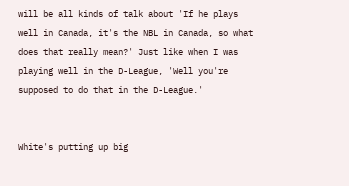will be all kinds of talk about 'If he plays well in Canada, it's the NBL in Canada, so what does that really mean?' Just like when I was playing well in the D-League, 'Well you're supposed to do that in the D-League.'


White's putting up big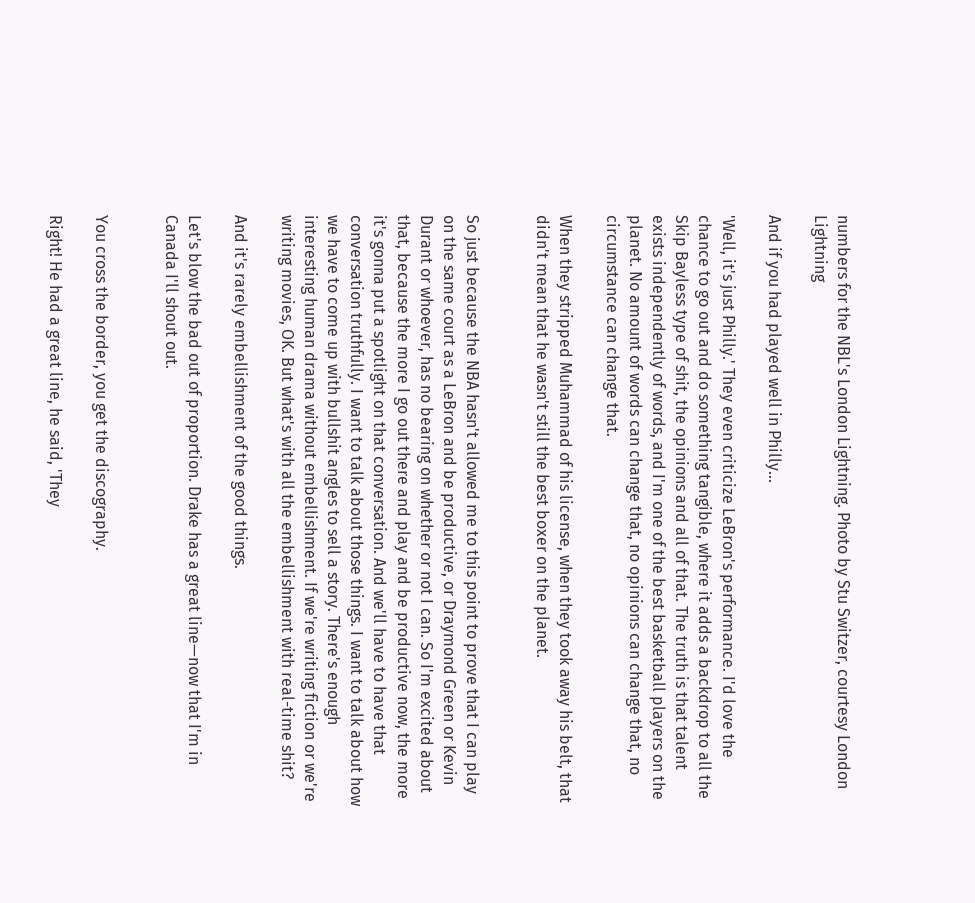numbers for the NBL's London Lightning. Photo by Stu Switzer, courtesy London Lightning

And if you had played well in Philly...

'Well, it's just Philly.' They even criticize LeBron's performance. I'd love the chance to go out and do something tangible, where it adds a backdrop to all the Skip Bayless type of shit, the opinions and all of that. The truth is that talent exists independently of words, and I'm one of the best basketball players on the planet. No amount of words can change that, no opinions can change that, no circumstance can change that.

When they stripped Muhammad of his license, when they took away his belt, that didn't mean that he wasn't still the best boxer on the planet.


So just because the NBA hasn't allowed me to this point to prove that I can play on the same court as a LeBron and be productive, or Draymond Green or Kevin Durant or whoever, has no bearing on whether or not I can. So I'm excited about that, because the more I go out there and play and be productive now, the more it's gonna put a spotlight on that conversation. And we'll have to have that conversation truthfully. I want to talk about those things. I want to talk about how we have to come up with bullshit angles to sell a story. There's enough interesting human drama without embellishment. If we're writing fiction or we're writing movies, OK. But what's with all the embellishment with real-time shit?

And it's rarely embellishment of the good things.

Let's blow the bad out of proportion. Drake has a great line—now that I'm in Canada I'll shout out.


You cross the border, you get the discography.

Right! He had a great line, he said, 'They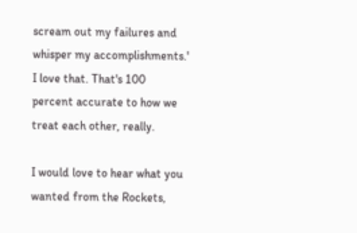scream out my failures and whisper my accomplishments.' I love that. That's 100 percent accurate to how we treat each other, really.

I would love to hear what you wanted from the Rockets,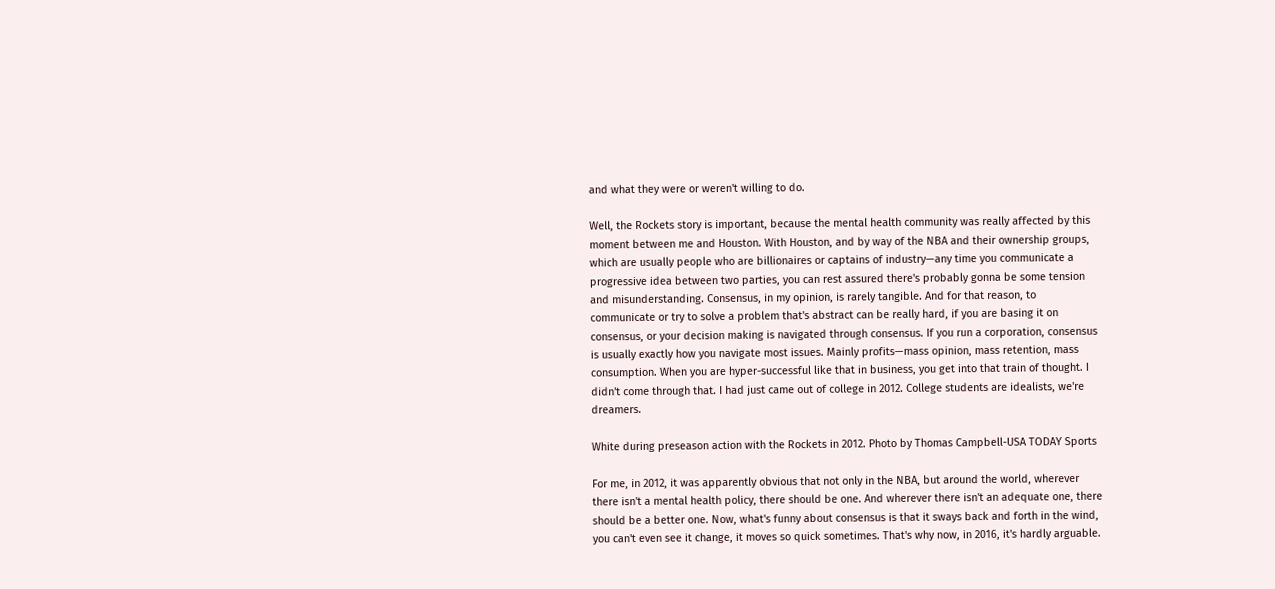and what they were or weren't willing to do.

Well, the Rockets story is important, because the mental health community was really affected by this moment between me and Houston. With Houston, and by way of the NBA and their ownership groups, which are usually people who are billionaires or captains of industry—any time you communicate a progressive idea between two parties, you can rest assured there's probably gonna be some tension and misunderstanding. Consensus, in my opinion, is rarely tangible. And for that reason, to communicate or try to solve a problem that's abstract can be really hard, if you are basing it on consensus, or your decision making is navigated through consensus. If you run a corporation, consensus is usually exactly how you navigate most issues. Mainly profits—mass opinion, mass retention, mass consumption. When you are hyper-successful like that in business, you get into that train of thought. I didn't come through that. I had just came out of college in 2012. College students are idealists, we're dreamers.

White during preseason action with the Rockets in 2012. Photo by Thomas Campbell-USA TODAY Sports

For me, in 2012, it was apparently obvious that not only in the NBA, but around the world, wherever there isn't a mental health policy, there should be one. And wherever there isn't an adequate one, there should be a better one. Now, what's funny about consensus is that it sways back and forth in the wind, you can't even see it change, it moves so quick sometimes. That's why now, in 2016, it's hardly arguable.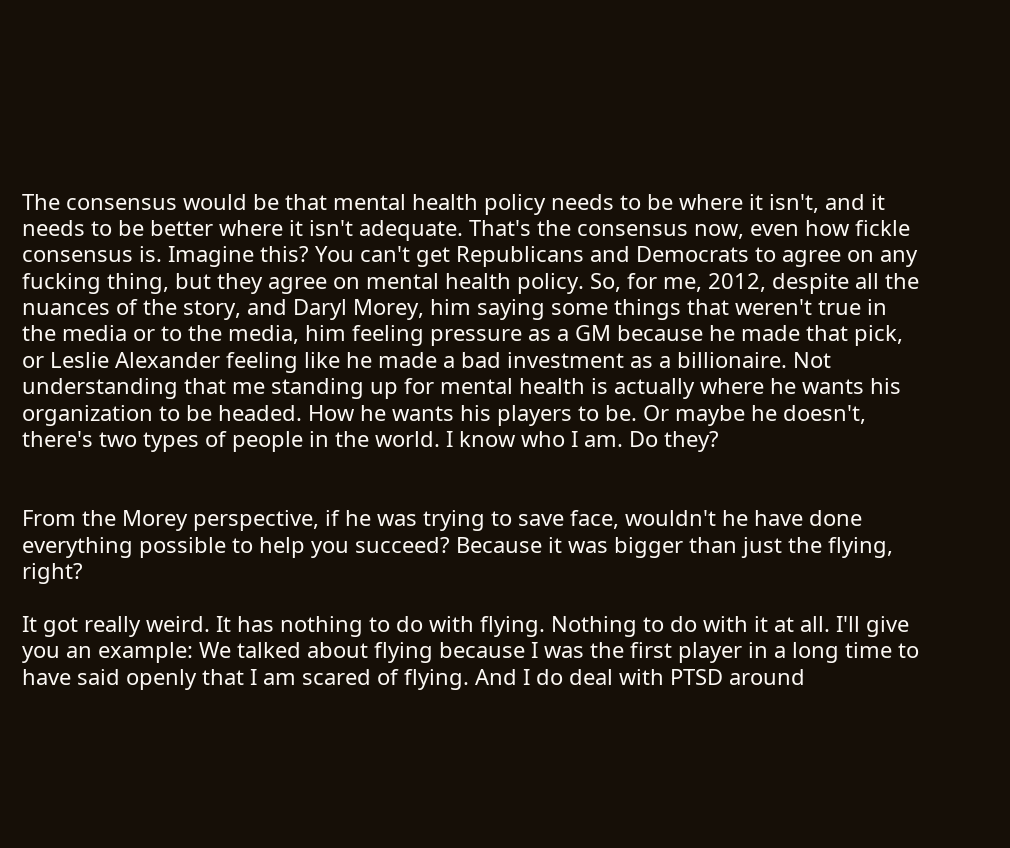The consensus would be that mental health policy needs to be where it isn't, and it needs to be better where it isn't adequate. That's the consensus now, even how fickle consensus is. Imagine this? You can't get Republicans and Democrats to agree on any fucking thing, but they agree on mental health policy. So, for me, 2012, despite all the nuances of the story, and Daryl Morey, him saying some things that weren't true in the media or to the media, him feeling pressure as a GM because he made that pick, or Leslie Alexander feeling like he made a bad investment as a billionaire. Not understanding that me standing up for mental health is actually where he wants his organization to be headed. How he wants his players to be. Or maybe he doesn't, there's two types of people in the world. I know who I am. Do they?


From the Morey perspective, if he was trying to save face, wouldn't he have done everything possible to help you succeed? Because it was bigger than just the flying, right?

It got really weird. It has nothing to do with flying. Nothing to do with it at all. I'll give you an example: We talked about flying because I was the first player in a long time to have said openly that I am scared of flying. And I do deal with PTSD around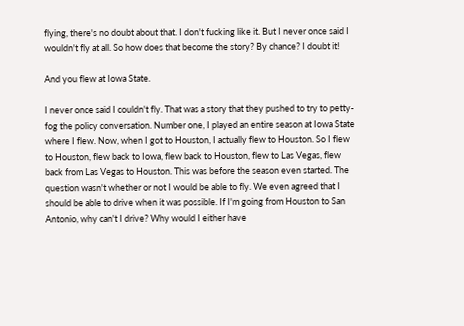flying, there's no doubt about that. I don't fucking like it. But I never once said I wouldn't fly at all. So how does that become the story? By chance? I doubt it!

And you flew at Iowa State.

I never once said I couldn't fly. That was a story that they pushed to try to petty-fog the policy conversation. Number one, I played an entire season at Iowa State where I flew. Now, when I got to Houston, I actually flew to Houston. So I flew to Houston, flew back to Iowa, flew back to Houston, flew to Las Vegas, flew back from Las Vegas to Houston. This was before the season even started. The question wasn't whether or not I would be able to fly. We even agreed that I should be able to drive when it was possible. If I'm going from Houston to San Antonio, why can't I drive? Why would I either have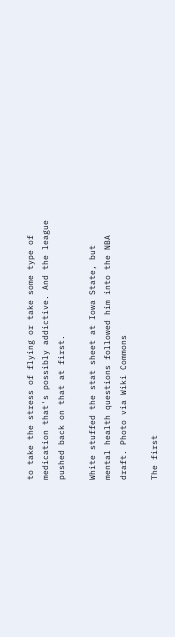to take the stress of flying or take some type of medication that's possibly addictive. And the league pushed back on that at first.

White stuffed the stat sheet at Iowa State, but mental health questions followed him into the NBA draft. Photo via Wiki Commons

The first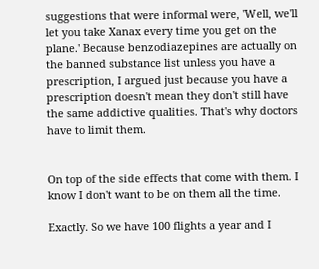suggestions that were informal were, 'Well, we'll let you take Xanax every time you get on the plane.' Because benzodiazepines are actually on the banned substance list unless you have a prescription, I argued just because you have a prescription doesn't mean they don't still have the same addictive qualities. That's why doctors have to limit them.


On top of the side effects that come with them. I know I don't want to be on them all the time.

Exactly. So we have 100 flights a year and I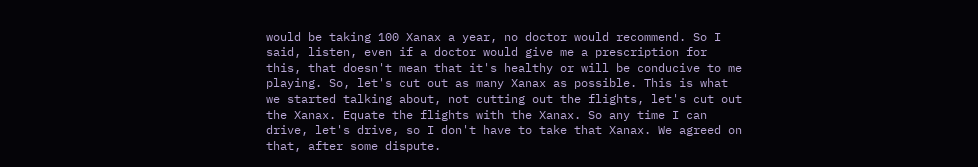would be taking 100 Xanax a year, no doctor would recommend. So I said, listen, even if a doctor would give me a prescription for this, that doesn't mean that it's healthy or will be conducive to me playing. So, let's cut out as many Xanax as possible. This is what we started talking about, not cutting out the flights, let's cut out the Xanax. Equate the flights with the Xanax. So any time I can drive, let's drive, so I don't have to take that Xanax. We agreed on that, after some dispute.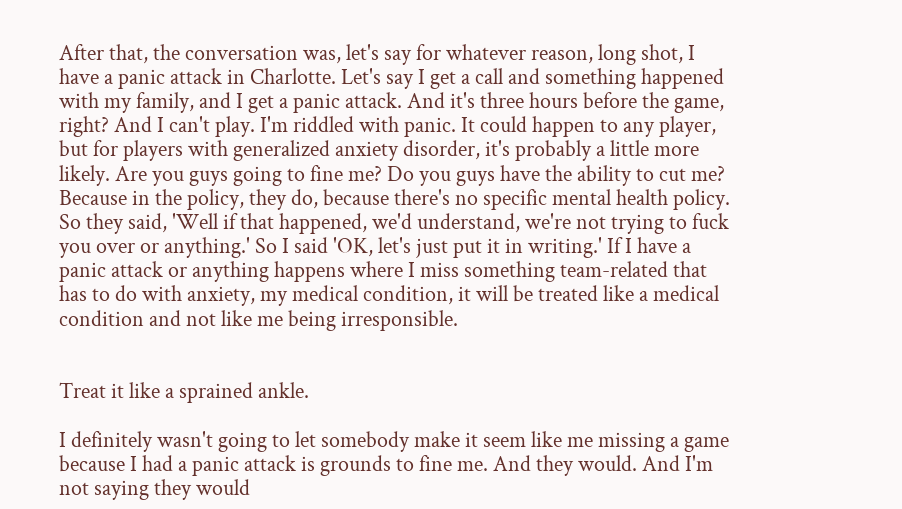After that, the conversation was, let's say for whatever reason, long shot, I have a panic attack in Charlotte. Let's say I get a call and something happened with my family, and I get a panic attack. And it's three hours before the game, right? And I can't play. I'm riddled with panic. It could happen to any player, but for players with generalized anxiety disorder, it's probably a little more likely. Are you guys going to fine me? Do you guys have the ability to cut me? Because in the policy, they do, because there's no specific mental health policy. So they said, 'Well if that happened, we'd understand, we're not trying to fuck you over or anything.' So I said 'OK, let's just put it in writing.' If I have a panic attack or anything happens where I miss something team-related that has to do with anxiety, my medical condition, it will be treated like a medical condition and not like me being irresponsible.


Treat it like a sprained ankle.

I definitely wasn't going to let somebody make it seem like me missing a game because I had a panic attack is grounds to fine me. And they would. And I'm not saying they would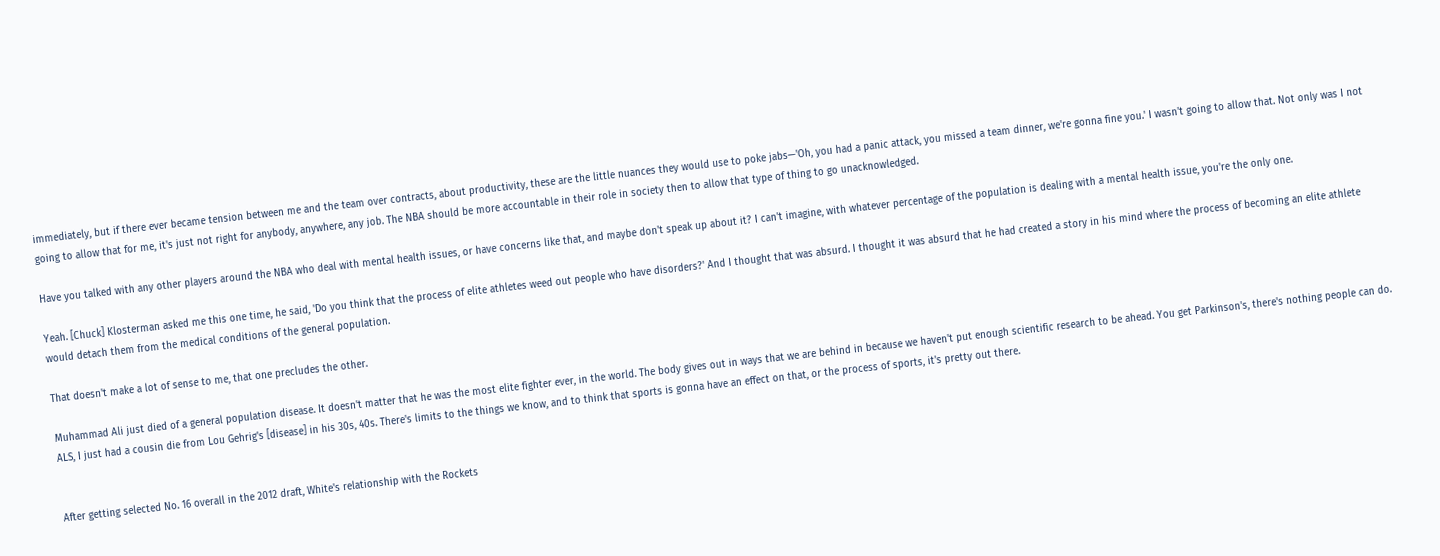immediately, but if there ever became tension between me and the team over contracts, about productivity, these are the little nuances they would use to poke jabs—'Oh, you had a panic attack, you missed a team dinner, we're gonna fine you.' I wasn't going to allow that. Not only was I not going to allow that for me, it's just not right for anybody, anywhere, any job. The NBA should be more accountable in their role in society then to allow that type of thing to go unacknowledged.

Have you talked with any other players around the NBA who deal with mental health issues, or have concerns like that, and maybe don't speak up about it? I can't imagine, with whatever percentage of the population is dealing with a mental health issue, you're the only one.

Yeah. [Chuck] Klosterman asked me this one time, he said, 'Do you think that the process of elite athletes weed out people who have disorders?' And I thought that was absurd. I thought it was absurd that he had created a story in his mind where the process of becoming an elite athlete would detach them from the medical conditions of the general population.

That doesn't make a lot of sense to me, that one precludes the other.

Muhammad Ali just died of a general population disease. It doesn't matter that he was the most elite fighter ever, in the world. The body gives out in ways that we are behind in because we haven't put enough scientific research to be ahead. You get Parkinson's, there's nothing people can do. ALS, I just had a cousin die from Lou Gehrig's [disease] in his 30s, 40s. There's limits to the things we know, and to think that sports is gonna have an effect on that, or the process of sports, it's pretty out there.


After getting selected No. 16 overall in the 2012 draft, White's relationship with the Rockets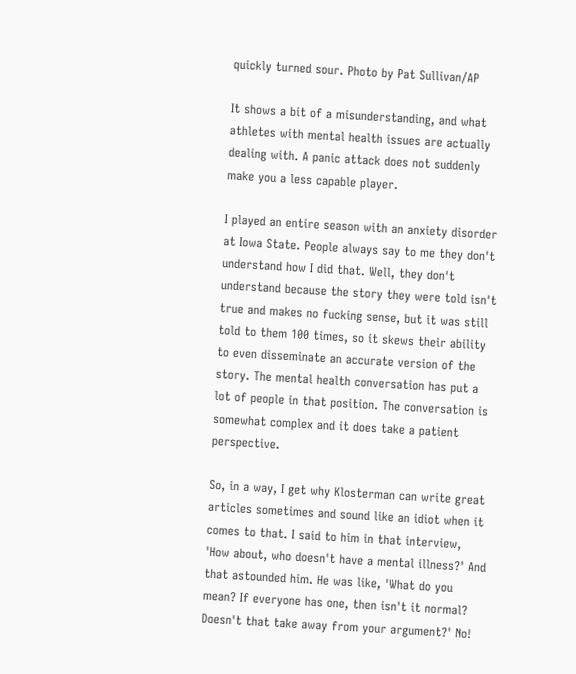quickly turned sour. Photo by Pat Sullivan/AP

It shows a bit of a misunderstanding, and what athletes with mental health issues are actually dealing with. A panic attack does not suddenly make you a less capable player.

I played an entire season with an anxiety disorder at Iowa State. People always say to me they don't understand how I did that. Well, they don't understand because the story they were told isn't true and makes no fucking sense, but it was still told to them 100 times, so it skews their ability to even disseminate an accurate version of the story. The mental health conversation has put a lot of people in that position. The conversation is somewhat complex and it does take a patient perspective.

So, in a way, I get why Klosterman can write great articles sometimes and sound like an idiot when it comes to that. I said to him in that interview, 'How about, who doesn't have a mental illness?' And that astounded him. He was like, 'What do you mean? If everyone has one, then isn't it normal? Doesn't that take away from your argument?' No!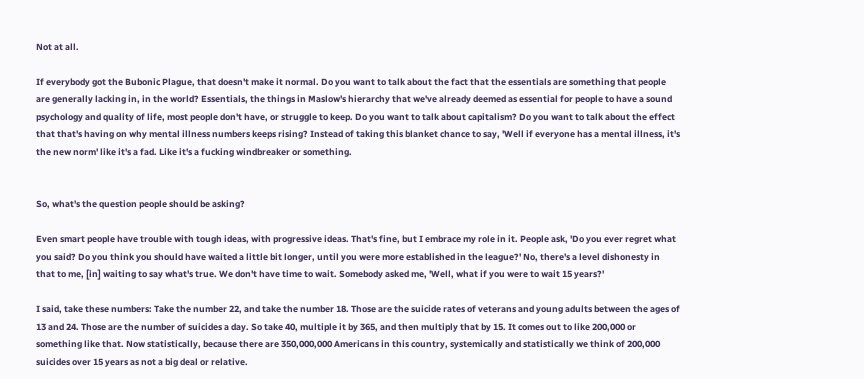Not at all.

If everybody got the Bubonic Plague, that doesn't make it normal. Do you want to talk about the fact that the essentials are something that people are generally lacking in, in the world? Essentials, the things in Maslow's hierarchy that we've already deemed as essential for people to have a sound psychology and quality of life, most people don't have, or struggle to keep. Do you want to talk about capitalism? Do you want to talk about the effect that that's having on why mental illness numbers keeps rising? Instead of taking this blanket chance to say, 'Well if everyone has a mental illness, it's the new norm' like it's a fad. Like it's a fucking windbreaker or something.


So, what's the question people should be asking?

Even smart people have trouble with tough ideas, with progressive ideas. That's fine, but I embrace my role in it. People ask, 'Do you ever regret what you said? Do you think you should have waited a little bit longer, until you were more established in the league?' No, there's a level dishonesty in that to me, [in] waiting to say what's true. We don't have time to wait. Somebody asked me, 'Well, what if you were to wait 15 years?'

I said, take these numbers: Take the number 22, and take the number 18. Those are the suicide rates of veterans and young adults between the ages of 13 and 24. Those are the number of suicides a day. So take 40, multiple it by 365, and then multiply that by 15. It comes out to like 200,000 or something like that. Now statistically, because there are 350,000,000 Americans in this country, systemically and statistically we think of 200,000 suicides over 15 years as not a big deal or relative.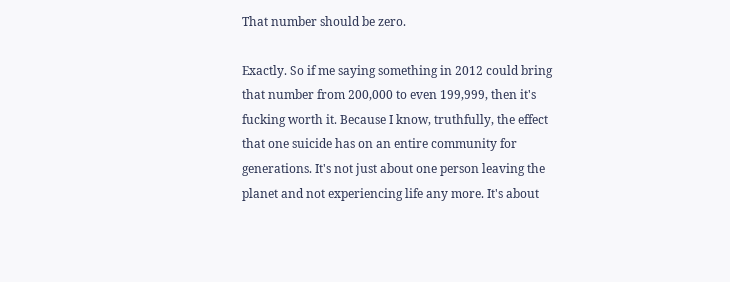That number should be zero.

Exactly. So if me saying something in 2012 could bring that number from 200,000 to even 199,999, then it's fucking worth it. Because I know, truthfully, the effect that one suicide has on an entire community for generations. It's not just about one person leaving the planet and not experiencing life any more. It's about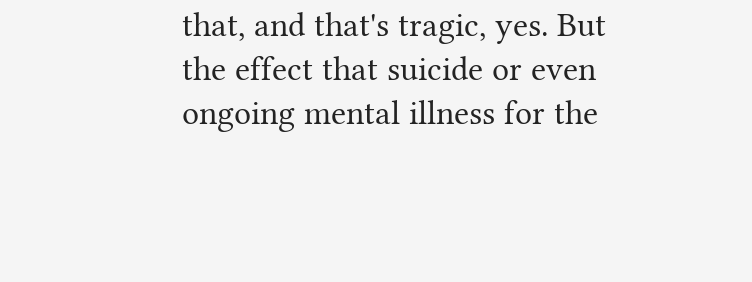that, and that's tragic, yes. But the effect that suicide or even ongoing mental illness for the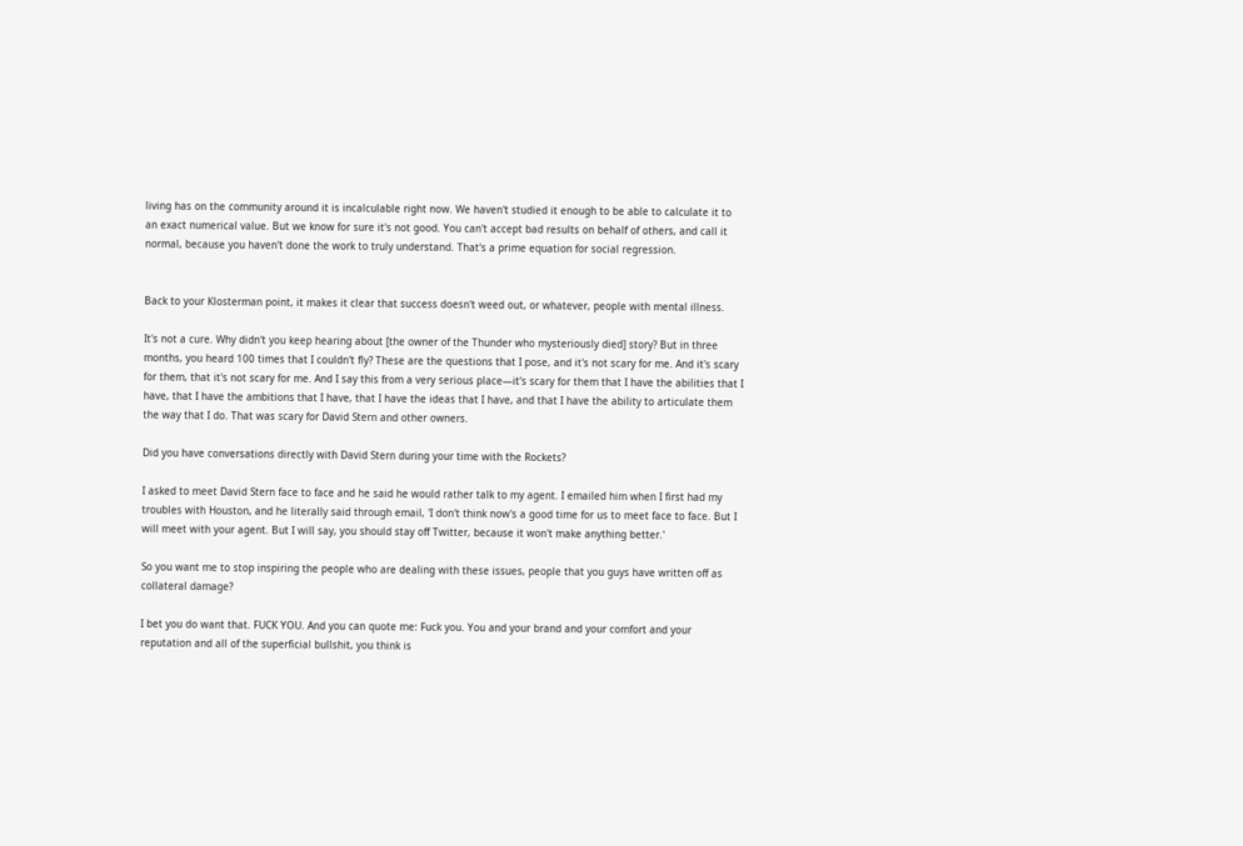living has on the community around it is incalculable right now. We haven't studied it enough to be able to calculate it to an exact numerical value. But we know for sure it's not good. You can't accept bad results on behalf of others, and call it normal, because you haven't done the work to truly understand. That's a prime equation for social regression.


Back to your Klosterman point, it makes it clear that success doesn't weed out, or whatever, people with mental illness.

It's not a cure. Why didn't you keep hearing about [the owner of the Thunder who mysteriously died] story? But in three months, you heard 100 times that I couldn't fly? These are the questions that I pose, and it's not scary for me. And it's scary for them, that it's not scary for me. And I say this from a very serious place—it's scary for them that I have the abilities that I have, that I have the ambitions that I have, that I have the ideas that I have, and that I have the ability to articulate them the way that I do. That was scary for David Stern and other owners.

Did you have conversations directly with David Stern during your time with the Rockets?

I asked to meet David Stern face to face and he said he would rather talk to my agent. I emailed him when I first had my troubles with Houston, and he literally said through email, 'I don't think now's a good time for us to meet face to face. But I will meet with your agent. But I will say, you should stay off Twitter, because it won't make anything better.'

So you want me to stop inspiring the people who are dealing with these issues, people that you guys have written off as collateral damage?

I bet you do want that. FUCK YOU. And you can quote me: Fuck you. You and your brand and your comfort and your reputation and all of the superficial bullshit, you think is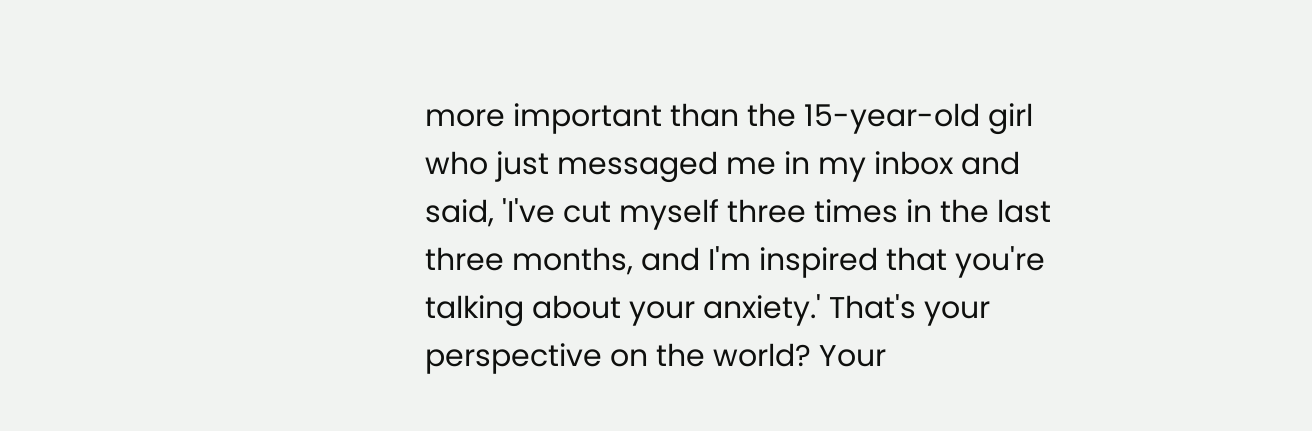more important than the 15-year-old girl who just messaged me in my inbox and said, 'I've cut myself three times in the last three months, and I'm inspired that you're talking about your anxiety.' That's your perspective on the world? Your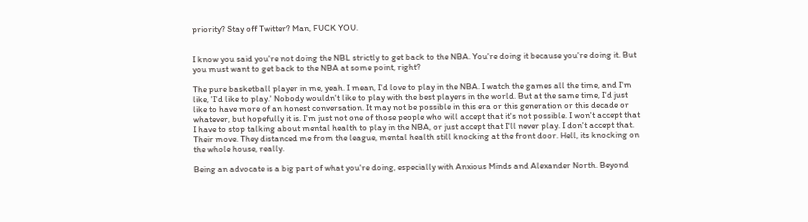priority? Stay off Twitter? Man, FUCK YOU.


I know you said you're not doing the NBL strictly to get back to the NBA. You're doing it because you're doing it. But you must want to get back to the NBA at some point, right?

The pure basketball player in me, yeah. I mean, I'd love to play in the NBA. I watch the games all the time, and I'm like, 'I'd like to play.' Nobody wouldn't like to play with the best players in the world. But at the same time, I'd just like to have more of an honest conversation. It may not be possible in this era or this generation or this decade or whatever, but hopefully it is. I'm just not one of those people who will accept that it's not possible. I won't accept that I have to stop talking about mental health to play in the NBA, or just accept that I'll never play. I don't accept that. Their move. They distanced me from the league, mental health still knocking at the front door. Hell, its knocking on the whole house, really.

Being an advocate is a big part of what you're doing, especially with Anxious Minds and Alexander North. Beyond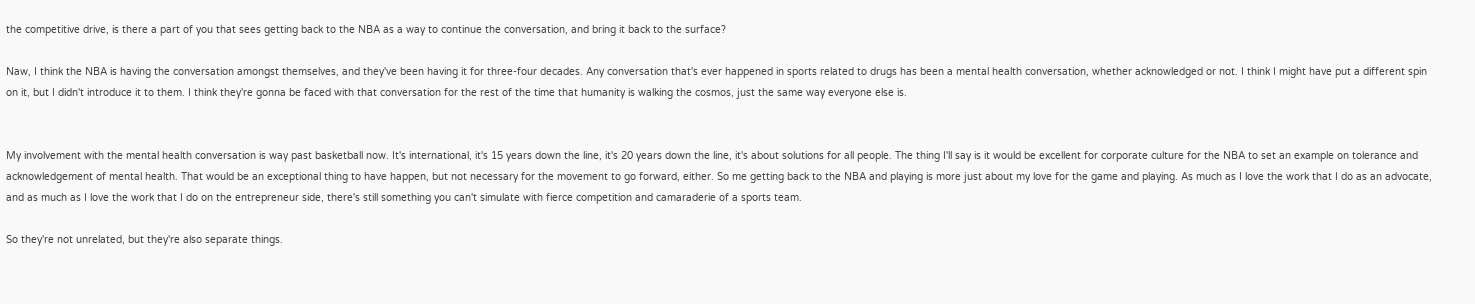the competitive drive, is there a part of you that sees getting back to the NBA as a way to continue the conversation, and bring it back to the surface?

Naw, I think the NBA is having the conversation amongst themselves, and they've been having it for three-four decades. Any conversation that's ever happened in sports related to drugs has been a mental health conversation, whether acknowledged or not. I think I might have put a different spin on it, but I didn't introduce it to them. I think they're gonna be faced with that conversation for the rest of the time that humanity is walking the cosmos, just the same way everyone else is.


My involvement with the mental health conversation is way past basketball now. It's international, it's 15 years down the line, it's 20 years down the line, it's about solutions for all people. The thing I'll say is it would be excellent for corporate culture for the NBA to set an example on tolerance and acknowledgement of mental health. That would be an exceptional thing to have happen, but not necessary for the movement to go forward, either. So me getting back to the NBA and playing is more just about my love for the game and playing. As much as I love the work that I do as an advocate, and as much as I love the work that I do on the entrepreneur side, there's still something you can't simulate with fierce competition and camaraderie of a sports team.

So they're not unrelated, but they're also separate things.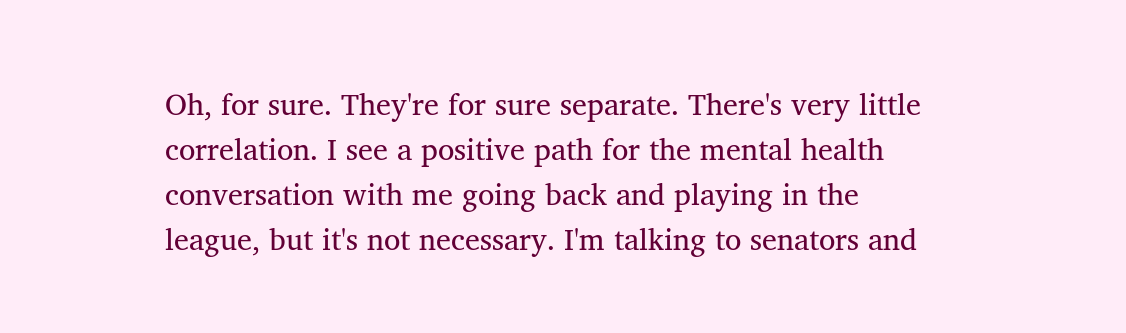Oh, for sure. They're for sure separate. There's very little correlation. I see a positive path for the mental health conversation with me going back and playing in the league, but it's not necessary. I'm talking to senators and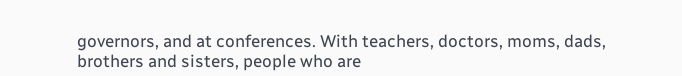governors, and at conferences. With teachers, doctors, moms, dads, brothers and sisters, people who are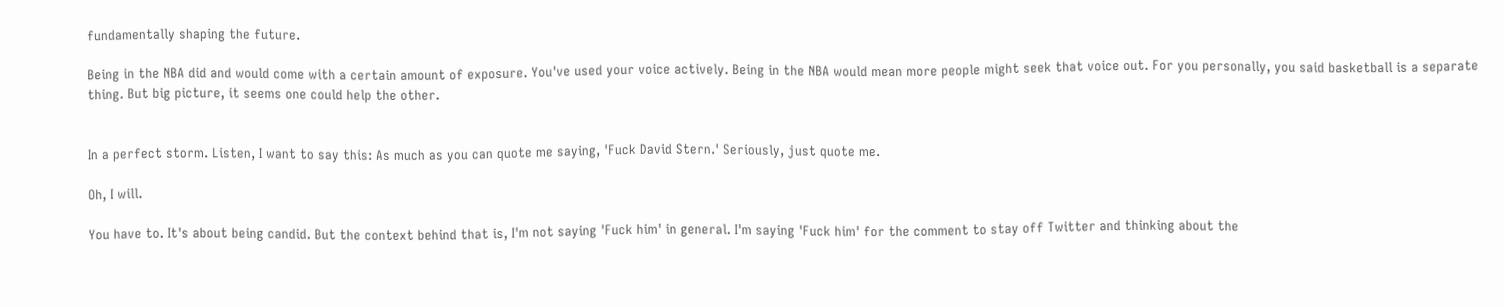fundamentally shaping the future.

Being in the NBA did and would come with a certain amount of exposure. You've used your voice actively. Being in the NBA would mean more people might seek that voice out. For you personally, you said basketball is a separate thing. But big picture, it seems one could help the other.


In a perfect storm. Listen, I want to say this: As much as you can quote me saying, 'Fuck David Stern.' Seriously, just quote me.

Oh, I will.

You have to. It's about being candid. But the context behind that is, I'm not saying 'Fuck him' in general. I'm saying 'Fuck him' for the comment to stay off Twitter and thinking about the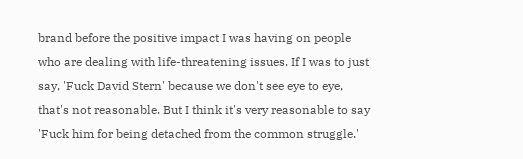brand before the positive impact I was having on people who are dealing with life-threatening issues. If I was to just say, 'Fuck David Stern' because we don't see eye to eye, that's not reasonable. But I think it's very reasonable to say 'Fuck him for being detached from the common struggle.'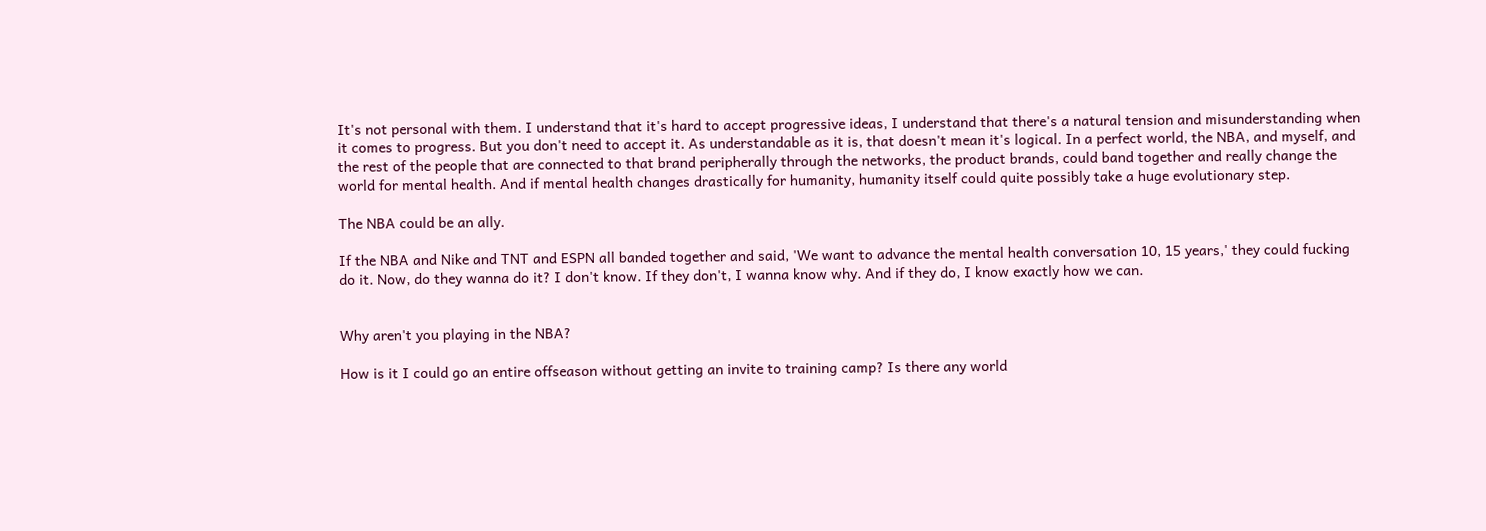It's not personal with them. I understand that it's hard to accept progressive ideas, I understand that there's a natural tension and misunderstanding when it comes to progress. But you don't need to accept it. As understandable as it is, that doesn't mean it's logical. In a perfect world, the NBA, and myself, and the rest of the people that are connected to that brand peripherally through the networks, the product brands, could band together and really change the world for mental health. And if mental health changes drastically for humanity, humanity itself could quite possibly take a huge evolutionary step.

The NBA could be an ally.

If the NBA and Nike and TNT and ESPN all banded together and said, 'We want to advance the mental health conversation 10, 15 years,' they could fucking do it. Now, do they wanna do it? I don't know. If they don't, I wanna know why. And if they do, I know exactly how we can.


Why aren't you playing in the NBA?

How is it I could go an entire offseason without getting an invite to training camp? Is there any world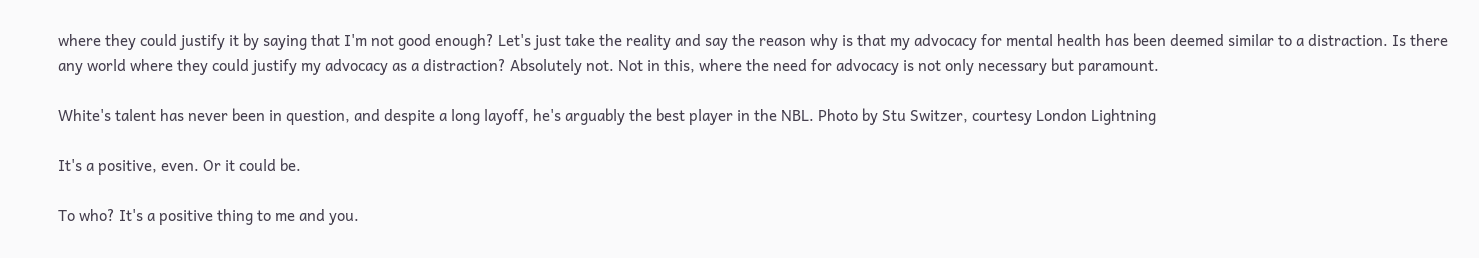where they could justify it by saying that I'm not good enough? Let's just take the reality and say the reason why is that my advocacy for mental health has been deemed similar to a distraction. Is there any world where they could justify my advocacy as a distraction? Absolutely not. Not in this, where the need for advocacy is not only necessary but paramount.

White's talent has never been in question, and despite a long layoff, he's arguably the best player in the NBL. Photo by Stu Switzer, courtesy London Lightning

It's a positive, even. Or it could be.

To who? It's a positive thing to me and you.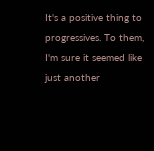It's a positive thing to progressives. To them, I'm sure it seemed like just another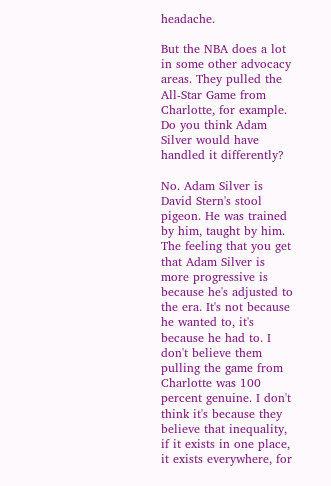headache.

But the NBA does a lot in some other advocacy areas. They pulled the All-Star Game from Charlotte, for example. Do you think Adam Silver would have handled it differently?

No. Adam Silver is David Stern's stool pigeon. He was trained by him, taught by him. The feeling that you get that Adam Silver is more progressive is because he's adjusted to the era. It's not because he wanted to, it's because he had to. I don't believe them pulling the game from Charlotte was 100 percent genuine. I don't think it's because they believe that inequality, if it exists in one place, it exists everywhere, for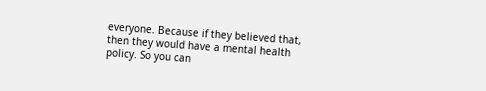everyone. Because if they believed that, then they would have a mental health policy. So you can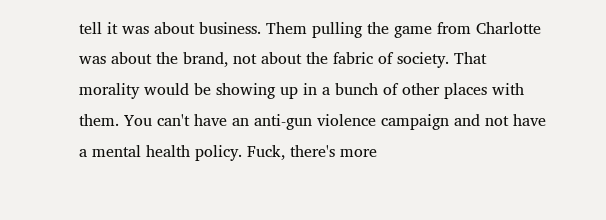tell it was about business. Them pulling the game from Charlotte was about the brand, not about the fabric of society. That morality would be showing up in a bunch of other places with them. You can't have an anti-gun violence campaign and not have a mental health policy. Fuck, there's more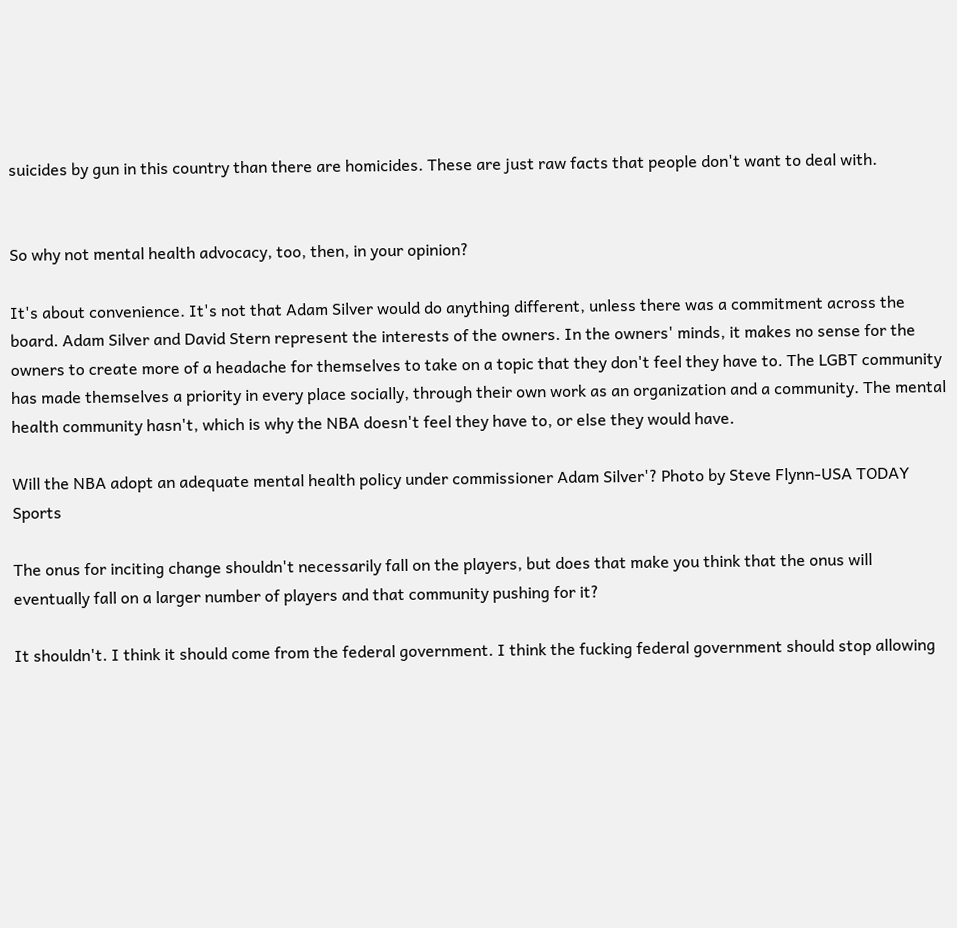suicides by gun in this country than there are homicides. These are just raw facts that people don't want to deal with.


So why not mental health advocacy, too, then, in your opinion?

It's about convenience. It's not that Adam Silver would do anything different, unless there was a commitment across the board. Adam Silver and David Stern represent the interests of the owners. In the owners' minds, it makes no sense for the owners to create more of a headache for themselves to take on a topic that they don't feel they have to. The LGBT community has made themselves a priority in every place socially, through their own work as an organization and a community. The mental health community hasn't, which is why the NBA doesn't feel they have to, or else they would have.

Will the NBA adopt an adequate mental health policy under commissioner Adam Silver'? Photo by Steve Flynn-USA TODAY Sports

The onus for inciting change shouldn't necessarily fall on the players, but does that make you think that the onus will eventually fall on a larger number of players and that community pushing for it?

It shouldn't. I think it should come from the federal government. I think the fucking federal government should stop allowing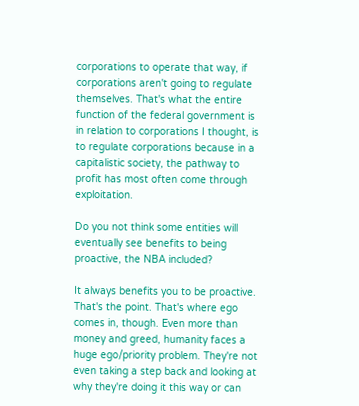corporations to operate that way, if corporations aren't going to regulate themselves. That's what the entire function of the federal government is in relation to corporations I thought, is to regulate corporations because in a capitalistic society, the pathway to profit has most often come through exploitation.

Do you not think some entities will eventually see benefits to being proactive, the NBA included?

It always benefits you to be proactive. That's the point. That's where ego comes in, though. Even more than money and greed, humanity faces a huge ego/priority problem. They're not even taking a step back and looking at why they're doing it this way or can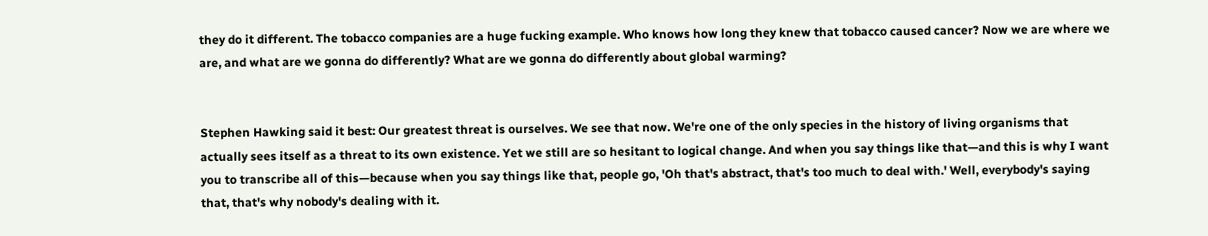they do it different. The tobacco companies are a huge fucking example. Who knows how long they knew that tobacco caused cancer? Now we are where we are, and what are we gonna do differently? What are we gonna do differently about global warming?


Stephen Hawking said it best: Our greatest threat is ourselves. We see that now. We're one of the only species in the history of living organisms that actually sees itself as a threat to its own existence. Yet we still are so hesitant to logical change. And when you say things like that—and this is why I want you to transcribe all of this—because when you say things like that, people go, 'Oh that's abstract, that's too much to deal with.' Well, everybody's saying that, that's why nobody's dealing with it.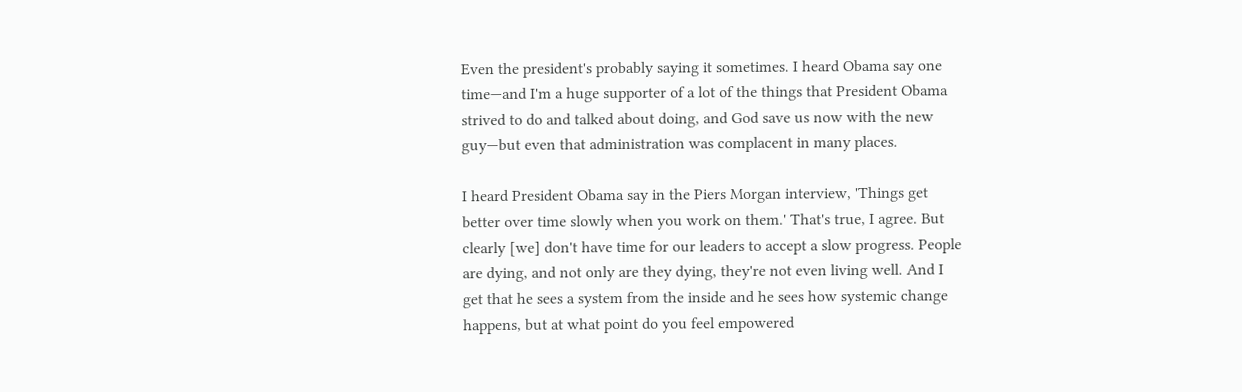Even the president's probably saying it sometimes. I heard Obama say one time—and I'm a huge supporter of a lot of the things that President Obama strived to do and talked about doing, and God save us now with the new guy—but even that administration was complacent in many places.

I heard President Obama say in the Piers Morgan interview, 'Things get better over time slowly when you work on them.' That's true, I agree. But clearly [we] don't have time for our leaders to accept a slow progress. People are dying, and not only are they dying, they're not even living well. And I get that he sees a system from the inside and he sees how systemic change happens, but at what point do you feel empowered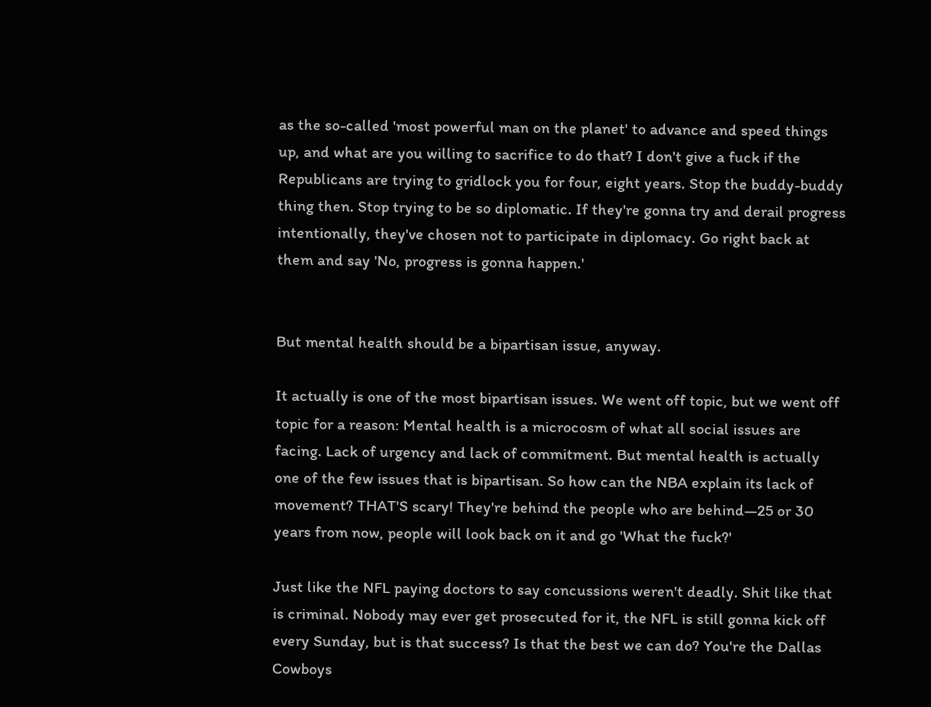as the so-called 'most powerful man on the planet' to advance and speed things up, and what are you willing to sacrifice to do that? I don't give a fuck if the Republicans are trying to gridlock you for four, eight years. Stop the buddy-buddy thing then. Stop trying to be so diplomatic. If they're gonna try and derail progress intentionally, they've chosen not to participate in diplomacy. Go right back at them and say 'No, progress is gonna happen.'


But mental health should be a bipartisan issue, anyway.

It actually is one of the most bipartisan issues. We went off topic, but we went off topic for a reason: Mental health is a microcosm of what all social issues are facing. Lack of urgency and lack of commitment. But mental health is actually one of the few issues that is bipartisan. So how can the NBA explain its lack of movement? THAT'S scary! They're behind the people who are behind—25 or 30 years from now, people will look back on it and go 'What the fuck?'

Just like the NFL paying doctors to say concussions weren't deadly. Shit like that is criminal. Nobody may ever get prosecuted for it, the NFL is still gonna kick off every Sunday, but is that success? Is that the best we can do? You're the Dallas Cowboys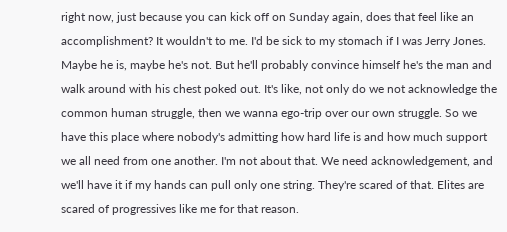right now, just because you can kick off on Sunday again, does that feel like an accomplishment? It wouldn't to me. I'd be sick to my stomach if I was Jerry Jones. Maybe he is, maybe he's not. But he'll probably convince himself he's the man and walk around with his chest poked out. It's like, not only do we not acknowledge the common human struggle, then we wanna ego-trip over our own struggle. So we have this place where nobody's admitting how hard life is and how much support we all need from one another. I'm not about that. We need acknowledgement, and we'll have it if my hands can pull only one string. They're scared of that. Elites are scared of progressives like me for that reason.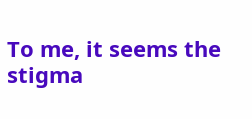To me, it seems the stigma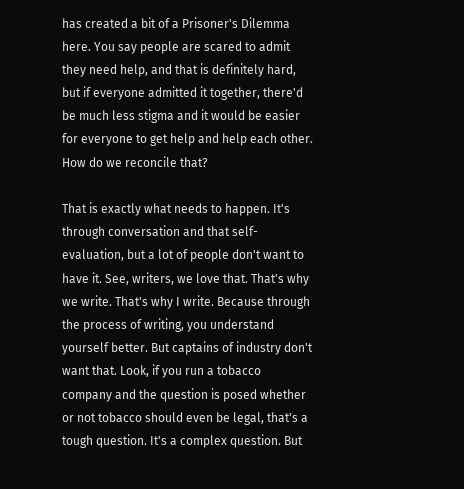has created a bit of a Prisoner's Dilemma here. You say people are scared to admit they need help, and that is definitely hard, but if everyone admitted it together, there'd be much less stigma and it would be easier for everyone to get help and help each other. How do we reconcile that?

That is exactly what needs to happen. It's through conversation and that self-evaluation, but a lot of people don't want to have it. See, writers, we love that. That's why we write. That's why I write. Because through the process of writing, you understand yourself better. But captains of industry don't want that. Look, if you run a tobacco company and the question is posed whether or not tobacco should even be legal, that's a tough question. It's a complex question. But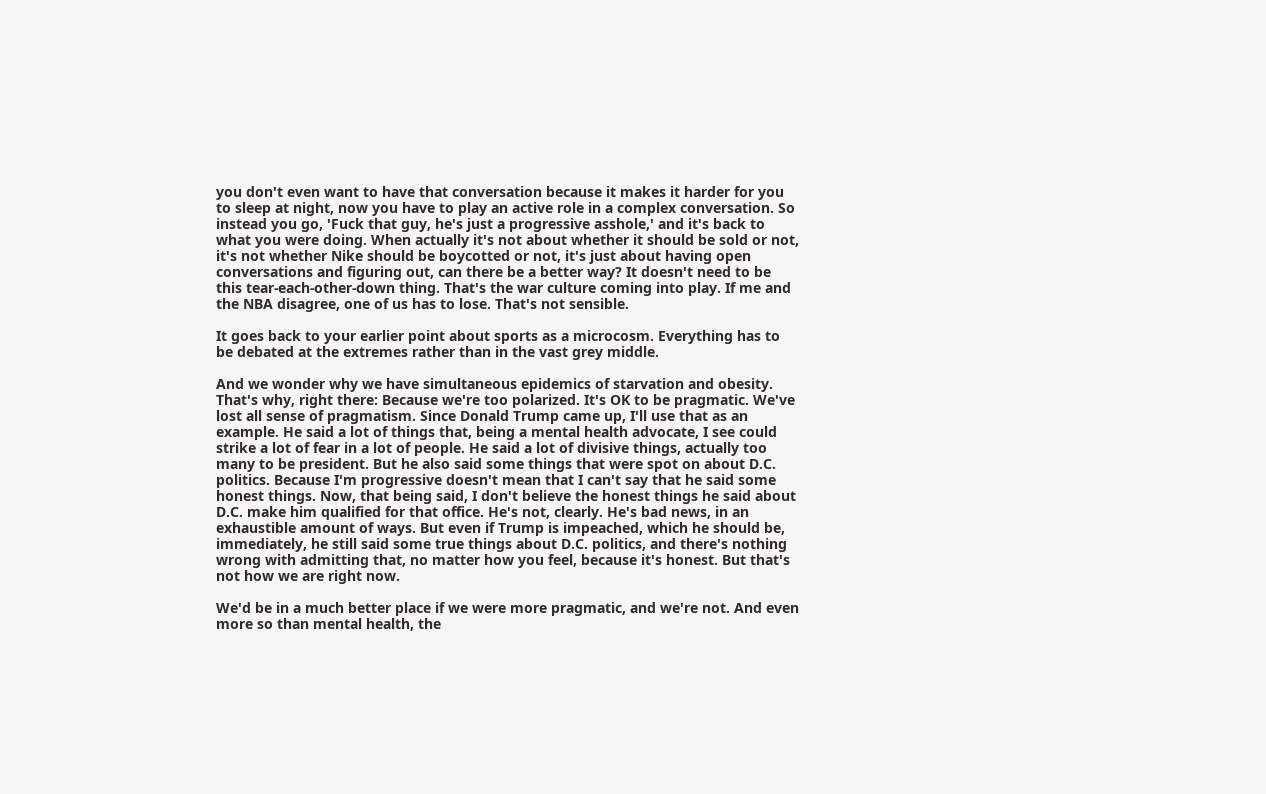you don't even want to have that conversation because it makes it harder for you to sleep at night, now you have to play an active role in a complex conversation. So instead you go, 'Fuck that guy, he's just a progressive asshole,' and it's back to what you were doing. When actually it's not about whether it should be sold or not, it's not whether Nike should be boycotted or not, it's just about having open conversations and figuring out, can there be a better way? It doesn't need to be this tear-each-other-down thing. That's the war culture coming into play. If me and the NBA disagree, one of us has to lose. That's not sensible.

It goes back to your earlier point about sports as a microcosm. Everything has to be debated at the extremes rather than in the vast grey middle.

And we wonder why we have simultaneous epidemics of starvation and obesity. That's why, right there: Because we're too polarized. It's OK to be pragmatic. We've lost all sense of pragmatism. Since Donald Trump came up, I'll use that as an example. He said a lot of things that, being a mental health advocate, I see could strike a lot of fear in a lot of people. He said a lot of divisive things, actually too many to be president. But he also said some things that were spot on about D.C. politics. Because I'm progressive doesn't mean that I can't say that he said some honest things. Now, that being said, I don't believe the honest things he said about D.C. make him qualified for that office. He's not, clearly. He's bad news, in an exhaustible amount of ways. But even if Trump is impeached, which he should be, immediately, he still said some true things about D.C. politics, and there's nothing wrong with admitting that, no matter how you feel, because it's honest. But that's not how we are right now.

We'd be in a much better place if we were more pragmatic, and we're not. And even more so than mental health, the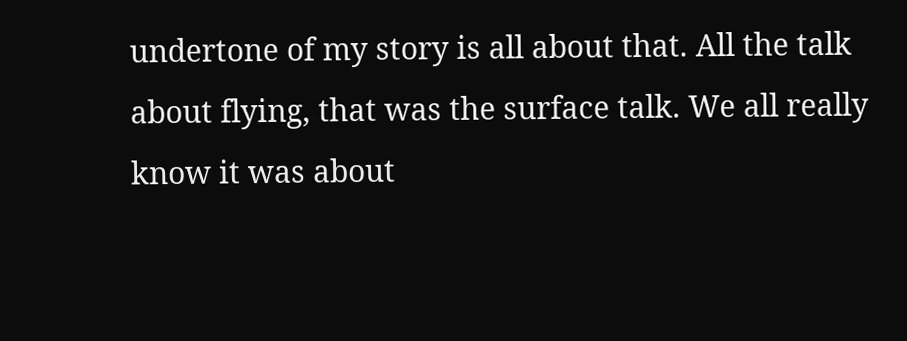undertone of my story is all about that. All the talk about flying, that was the surface talk. We all really know it was about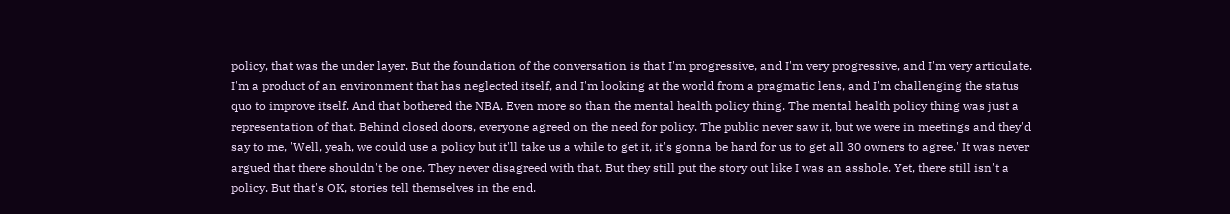policy, that was the under layer. But the foundation of the conversation is that I'm progressive, and I'm very progressive, and I'm very articulate. I'm a product of an environment that has neglected itself, and I'm looking at the world from a pragmatic lens, and I'm challenging the status quo to improve itself. And that bothered the NBA. Even more so than the mental health policy thing. The mental health policy thing was just a representation of that. Behind closed doors, everyone agreed on the need for policy. The public never saw it, but we were in meetings and they'd say to me, 'Well, yeah, we could use a policy but it'll take us a while to get it, it's gonna be hard for us to get all 30 owners to agree.' It was never argued that there shouldn't be one. They never disagreed with that. But they still put the story out like I was an asshole. Yet, there still isn't a policy. But that's OK, stories tell themselves in the end.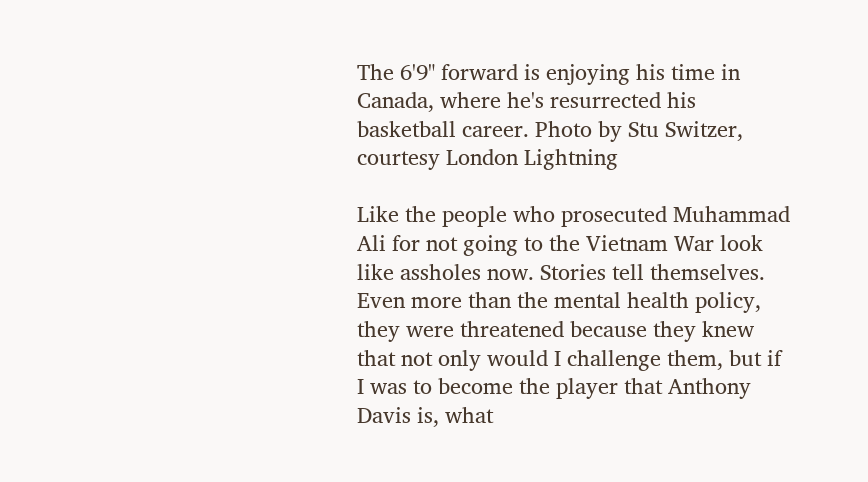The 6'9" forward is enjoying his time in Canada, where he's resurrected his basketball career. Photo by Stu Switzer, courtesy London Lightning

Like the people who prosecuted Muhammad Ali for not going to the Vietnam War look like assholes now. Stories tell themselves. Even more than the mental health policy, they were threatened because they knew that not only would I challenge them, but if I was to become the player that Anthony Davis is, what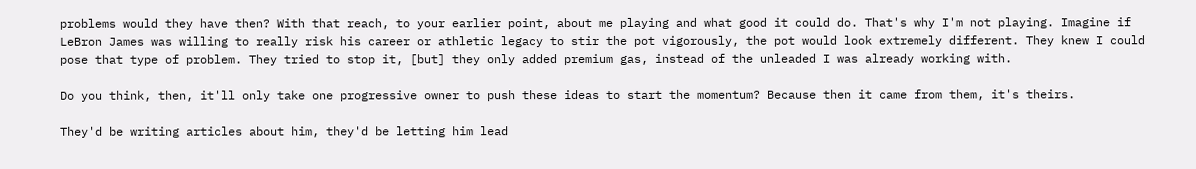problems would they have then? With that reach, to your earlier point, about me playing and what good it could do. That's why I'm not playing. Imagine if LeBron James was willing to really risk his career or athletic legacy to stir the pot vigorously, the pot would look extremely different. They knew I could pose that type of problem. They tried to stop it, [but] they only added premium gas, instead of the unleaded I was already working with.

Do you think, then, it'll only take one progressive owner to push these ideas to start the momentum? Because then it came from them, it's theirs.

They'd be writing articles about him, they'd be letting him lead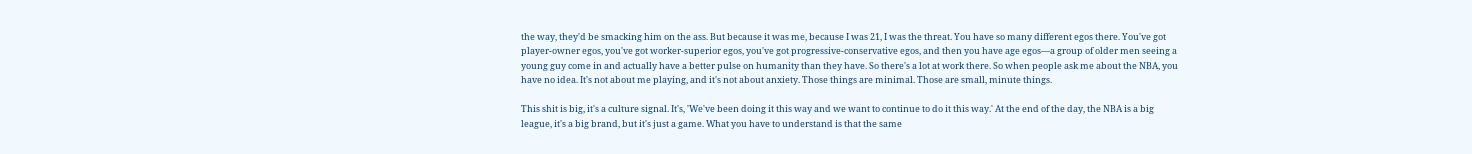the way, they'd be smacking him on the ass. But because it was me, because I was 21, I was the threat. You have so many different egos there. You've got player-owner egos, you've got worker-superior egos, you've got progressive-conservative egos, and then you have age egos—a group of older men seeing a young guy come in and actually have a better pulse on humanity than they have. So there's a lot at work there. So when people ask me about the NBA, you have no idea. It's not about me playing, and it's not about anxiety. Those things are minimal. Those are small, minute things.

This shit is big, it's a culture signal. It's, 'We've been doing it this way and we want to continue to do it this way.' At the end of the day, the NBA is a big league, it's a big brand, but it's just a game. What you have to understand is that the same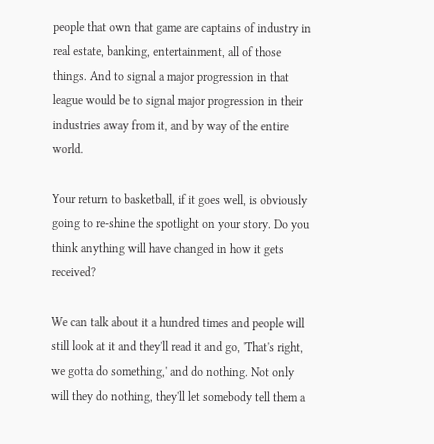people that own that game are captains of industry in real estate, banking, entertainment, all of those things. And to signal a major progression in that league would be to signal major progression in their industries away from it, and by way of the entire world.

Your return to basketball, if it goes well, is obviously going to re-shine the spotlight on your story. Do you think anything will have changed in how it gets received?

We can talk about it a hundred times and people will still look at it and they'll read it and go, 'That's right, we gotta do something,' and do nothing. Not only will they do nothing, they'll let somebody tell them a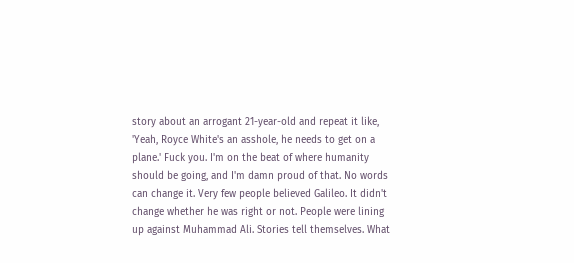story about an arrogant 21-year-old and repeat it like, 'Yeah, Royce White's an asshole, he needs to get on a plane.' Fuck you. I'm on the beat of where humanity should be going, and I'm damn proud of that. No words can change it. Very few people believed Galileo. It didn't change whether he was right or not. People were lining up against Muhammad Ali. Stories tell themselves. What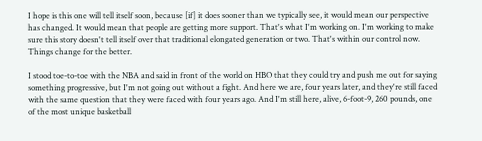I hope is this one will tell itself soon, because [if] it does sooner than we typically see, it would mean our perspective has changed. It would mean that people are getting more support. That's what I'm working on. I'm working to make sure this story doesn't tell itself over that traditional elongated generation or two. That's within our control now. Things change for the better.

I stood toe-to-toe with the NBA and said in front of the world on HBO that they could try and push me out for saying something progressive, but I'm not going out without a fight. And here we are, four years later, and they're still faced with the same question that they were faced with four years ago. And I'm still here, alive, 6-foot-9, 260 pounds, one of the most unique basketball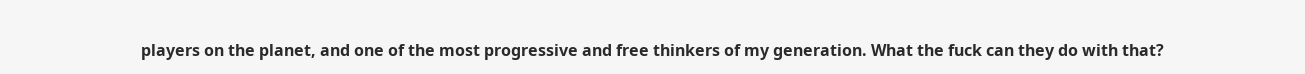players on the planet, and one of the most progressive and free thinkers of my generation. What the fuck can they do with that?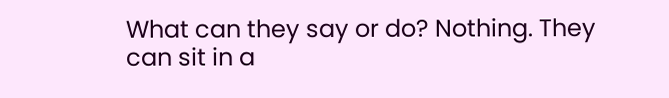What can they say or do? Nothing. They can sit in a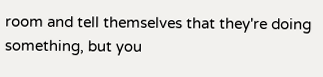room and tell themselves that they're doing something, but you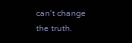can't change the truth.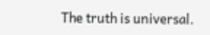The truth is universal.